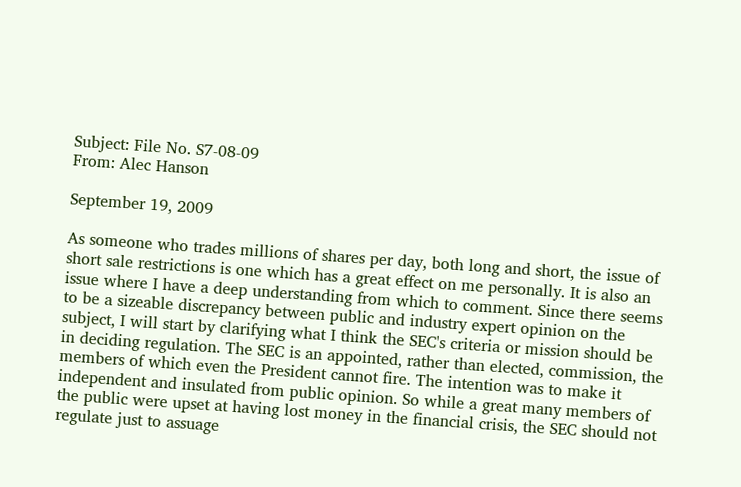Subject: File No. S7-08-09
From: Alec Hanson

September 19, 2009

As someone who trades millions of shares per day, both long and short, the issue of short sale restrictions is one which has a great effect on me personally. It is also an issue where I have a deep understanding from which to comment. Since there seems to be a sizeable discrepancy between public and industry expert opinion on the subject, I will start by clarifying what I think the SEC's criteria or mission should be in deciding regulation. The SEC is an appointed, rather than elected, commission, the members of which even the President cannot fire. The intention was to make it independent and insulated from public opinion. So while a great many members of the public were upset at having lost money in the financial crisis, the SEC should not regulate just to assuage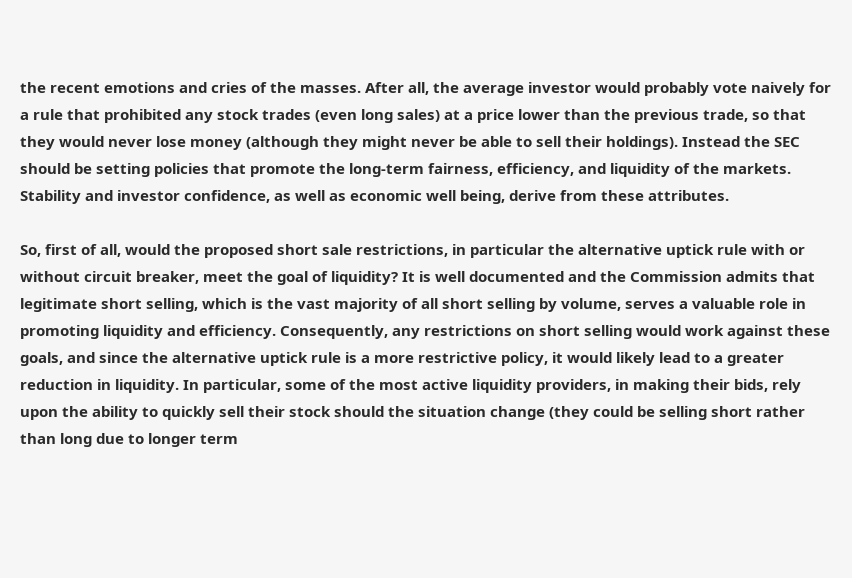the recent emotions and cries of the masses. After all, the average investor would probably vote naively for a rule that prohibited any stock trades (even long sales) at a price lower than the previous trade, so that they would never lose money (although they might never be able to sell their holdings). Instead the SEC should be setting policies that promote the long-term fairness, efficiency, and liquidity of the markets. Stability and investor confidence, as well as economic well being, derive from these attributes.

So, first of all, would the proposed short sale restrictions, in particular the alternative uptick rule with or without circuit breaker, meet the goal of liquidity? It is well documented and the Commission admits that legitimate short selling, which is the vast majority of all short selling by volume, serves a valuable role in promoting liquidity and efficiency. Consequently, any restrictions on short selling would work against these goals, and since the alternative uptick rule is a more restrictive policy, it would likely lead to a greater reduction in liquidity. In particular, some of the most active liquidity providers, in making their bids, rely upon the ability to quickly sell their stock should the situation change (they could be selling short rather than long due to longer term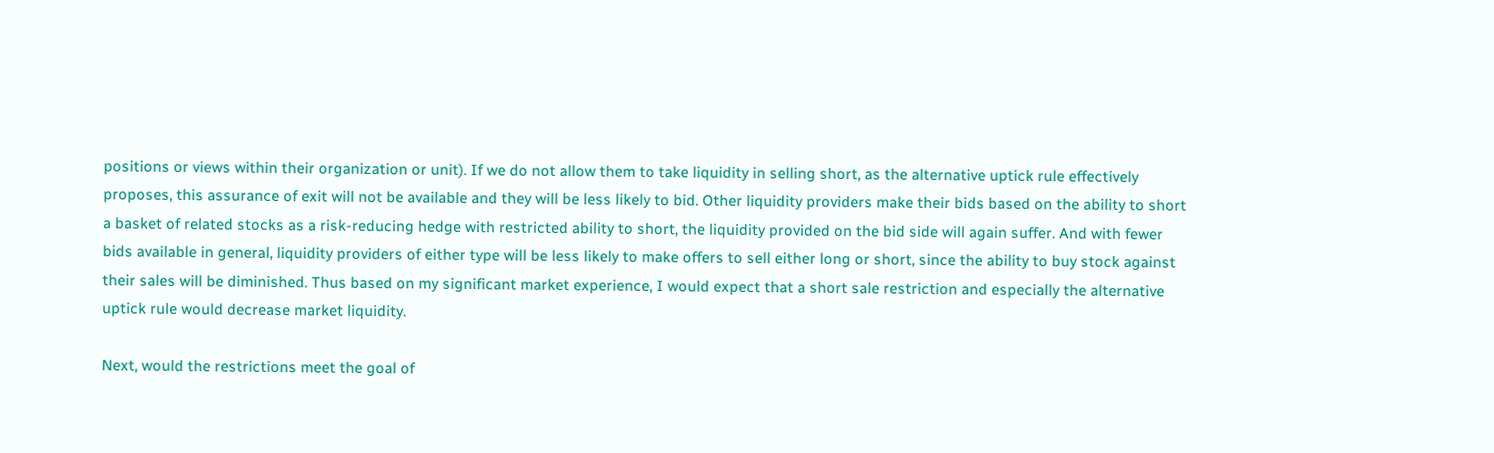positions or views within their organization or unit). If we do not allow them to take liquidity in selling short, as the alternative uptick rule effectively proposes, this assurance of exit will not be available and they will be less likely to bid. Other liquidity providers make their bids based on the ability to short a basket of related stocks as a risk-reducing hedge with restricted ability to short, the liquidity provided on the bid side will again suffer. And with fewer bids available in general, liquidity providers of either type will be less likely to make offers to sell either long or short, since the ability to buy stock against their sales will be diminished. Thus based on my significant market experience, I would expect that a short sale restriction and especially the alternative uptick rule would decrease market liquidity.

Next, would the restrictions meet the goal of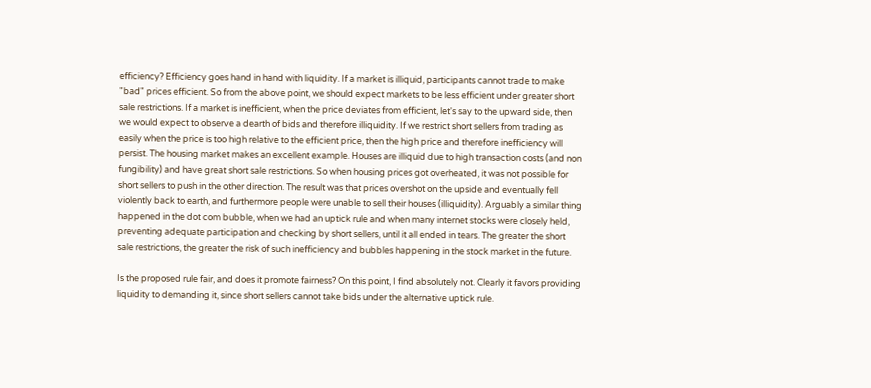efficiency? Efficiency goes hand in hand with liquidity. If a market is illiquid, participants cannot trade to make "bad" prices efficient. So from the above point, we should expect markets to be less efficient under greater short sale restrictions. If a market is inefficient, when the price deviates from efficient, let's say to the upward side, then we would expect to observe a dearth of bids and therefore illiquidity. If we restrict short sellers from trading as easily when the price is too high relative to the efficient price, then the high price and therefore inefficiency will persist. The housing market makes an excellent example. Houses are illiquid due to high transaction costs (and non fungibility) and have great short sale restrictions. So when housing prices got overheated, it was not possible for short sellers to push in the other direction. The result was that prices overshot on the upside and eventually fell violently back to earth, and furthermore people were unable to sell their houses (illiquidity). Arguably a similar thing happened in the dot com bubble, when we had an uptick rule and when many internet stocks were closely held, preventing adequate participation and checking by short sellers, until it all ended in tears. The greater the short sale restrictions, the greater the risk of such inefficiency and bubbles happening in the stock market in the future.

Is the proposed rule fair, and does it promote fairness? On this point, I find absolutely not. Clearly it favors providing liquidity to demanding it, since short sellers cannot take bids under the alternative uptick rule.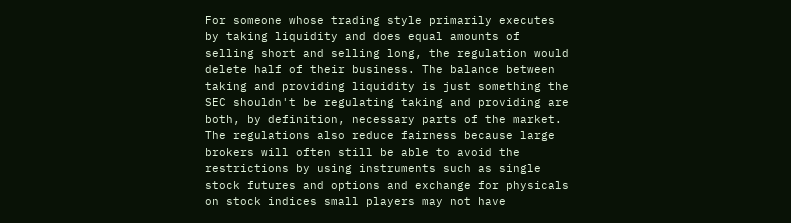For someone whose trading style primarily executes by taking liquidity and does equal amounts of selling short and selling long, the regulation would delete half of their business. The balance between taking and providing liquidity is just something the SEC shouldn't be regulating taking and providing are both, by definition, necessary parts of the market. The regulations also reduce fairness because large brokers will often still be able to avoid the restrictions by using instruments such as single stock futures and options and exchange for physicals on stock indices small players may not have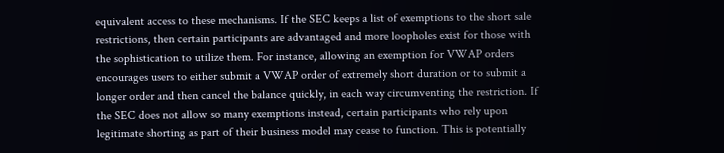equivalent access to these mechanisms. If the SEC keeps a list of exemptions to the short sale restrictions, then certain participants are advantaged and more loopholes exist for those with the sophistication to utilize them. For instance, allowing an exemption for VWAP orders encourages users to either submit a VWAP order of extremely short duration or to submit a longer order and then cancel the balance quickly, in each way circumventing the restriction. If the SEC does not allow so many exemptions instead, certain participants who rely upon legitimate shorting as part of their business model may cease to function. This is potentially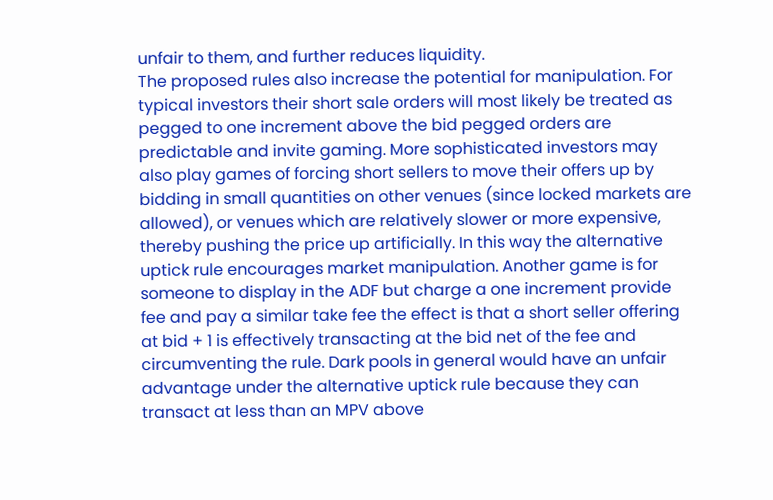unfair to them, and further reduces liquidity.
The proposed rules also increase the potential for manipulation. For typical investors their short sale orders will most likely be treated as pegged to one increment above the bid pegged orders are predictable and invite gaming. More sophisticated investors may also play games of forcing short sellers to move their offers up by bidding in small quantities on other venues (since locked markets are allowed), or venues which are relatively slower or more expensive, thereby pushing the price up artificially. In this way the alternative uptick rule encourages market manipulation. Another game is for someone to display in the ADF but charge a one increment provide fee and pay a similar take fee the effect is that a short seller offering at bid + 1 is effectively transacting at the bid net of the fee and circumventing the rule. Dark pools in general would have an unfair advantage under the alternative uptick rule because they can transact at less than an MPV above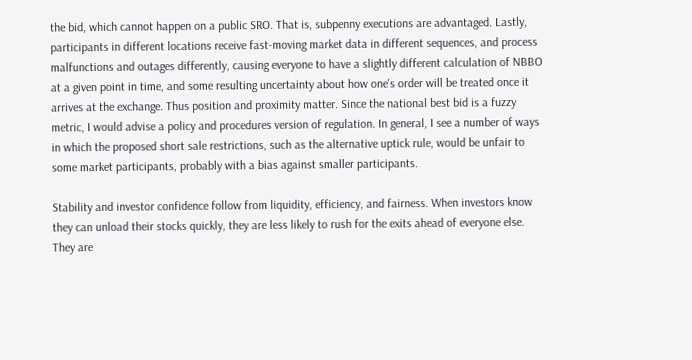the bid, which cannot happen on a public SRO. That is, subpenny executions are advantaged. Lastly, participants in different locations receive fast-moving market data in different sequences, and process malfunctions and outages differently, causing everyone to have a slightly different calculation of NBBO at a given point in time, and some resulting uncertainty about how one's order will be treated once it arrives at the exchange. Thus position and proximity matter. Since the national best bid is a fuzzy metric, I would advise a policy and procedures version of regulation. In general, I see a number of ways in which the proposed short sale restrictions, such as the alternative uptick rule, would be unfair to some market participants, probably with a bias against smaller participants.

Stability and investor confidence follow from liquidity, efficiency, and fairness. When investors know they can unload their stocks quickly, they are less likely to rush for the exits ahead of everyone else. They are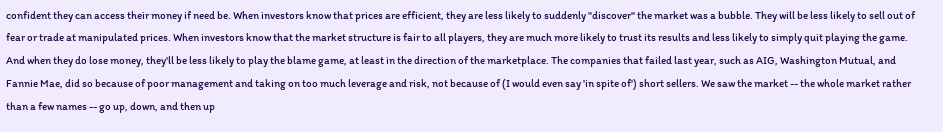confident they can access their money if need be. When investors know that prices are efficient, they are less likely to suddenly "discover" the market was a bubble. They will be less likely to sell out of fear or trade at manipulated prices. When investors know that the market structure is fair to all players, they are much more likely to trust its results and less likely to simply quit playing the game. And when they do lose money, they'll be less likely to play the blame game, at least in the direction of the marketplace. The companies that failed last year, such as AIG, Washington Mutual, and Fannie Mae, did so because of poor management and taking on too much leverage and risk, not because of (I would even say 'in spite of') short sellers. We saw the market -- the whole market rather than a few names -- go up, down, and then up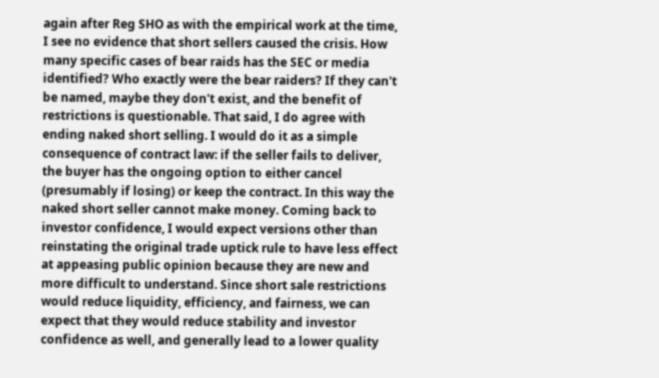again after Reg SHO as with the empirical work at the time, I see no evidence that short sellers caused the crisis. How many specific cases of bear raids has the SEC or media identified? Who exactly were the bear raiders? If they can't be named, maybe they don't exist, and the benefit of restrictions is questionable. That said, I do agree with ending naked short selling. I would do it as a simple consequence of contract law: if the seller fails to deliver, the buyer has the ongoing option to either cancel (presumably if losing) or keep the contract. In this way the naked short seller cannot make money. Coming back to investor confidence, I would expect versions other than reinstating the original trade uptick rule to have less effect at appeasing public opinion because they are new and more difficult to understand. Since short sale restrictions would reduce liquidity, efficiency, and fairness, we can expect that they would reduce stability and investor confidence as well, and generally lead to a lower quality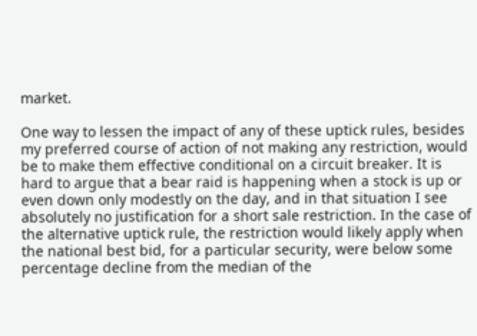market.

One way to lessen the impact of any of these uptick rules, besides my preferred course of action of not making any restriction, would be to make them effective conditional on a circuit breaker. It is hard to argue that a bear raid is happening when a stock is up or even down only modestly on the day, and in that situation I see absolutely no justification for a short sale restriction. In the case of the alternative uptick rule, the restriction would likely apply when the national best bid, for a particular security, were below some percentage decline from the median of the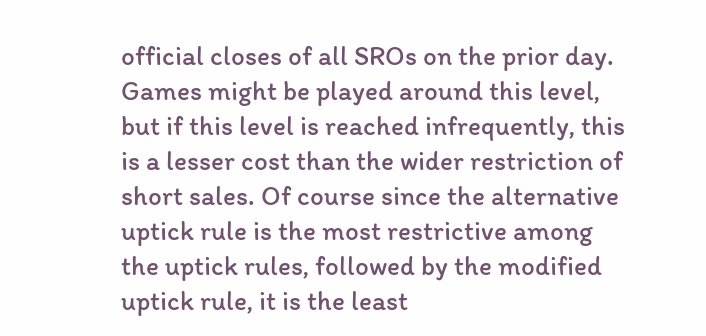official closes of all SROs on the prior day. Games might be played around this level, but if this level is reached infrequently, this is a lesser cost than the wider restriction of short sales. Of course since the alternative uptick rule is the most restrictive among the uptick rules, followed by the modified uptick rule, it is the least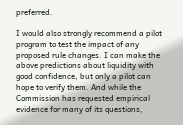preferred.

I would also strongly recommend a pilot program to test the impact of any proposed rule changes. I can make the above predictions about liquidity with good confidence, but only a pilot can hope to verify them. And while the Commission has requested empirical evidence for many of its questions,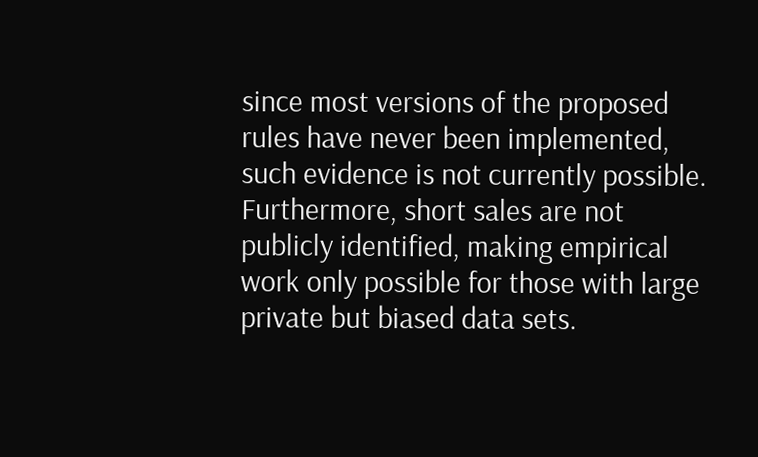since most versions of the proposed rules have never been implemented, such evidence is not currently possible. Furthermore, short sales are not publicly identified, making empirical work only possible for those with large private but biased data sets.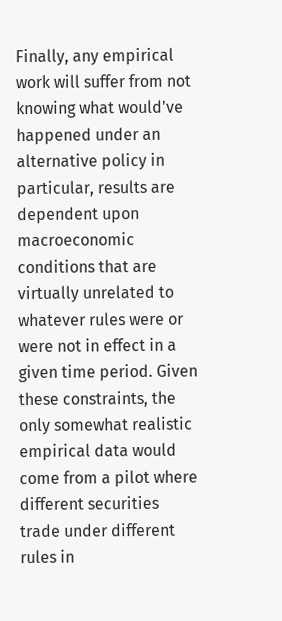Finally, any empirical work will suffer from not knowing what would've happened under an alternative policy in particular, results are dependent upon macroeconomic conditions that are virtually unrelated to whatever rules were or were not in effect in a given time period. Given these constraints, the only somewhat realistic empirical data would come from a pilot where different securities trade under different rules in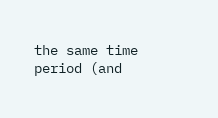the same time period (and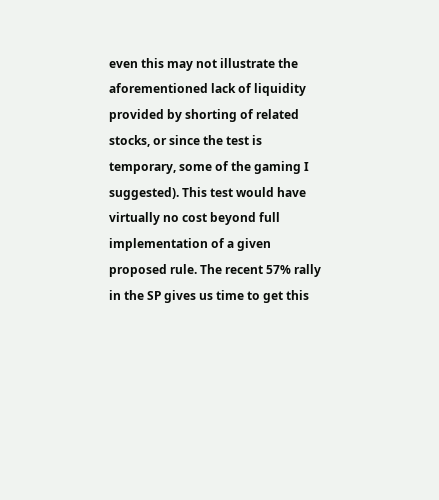even this may not illustrate the aforementioned lack of liquidity provided by shorting of related stocks, or since the test is temporary, some of the gaming I suggested). This test would have virtually no cost beyond full implementation of a given proposed rule. The recent 57% rally in the SP gives us time to get this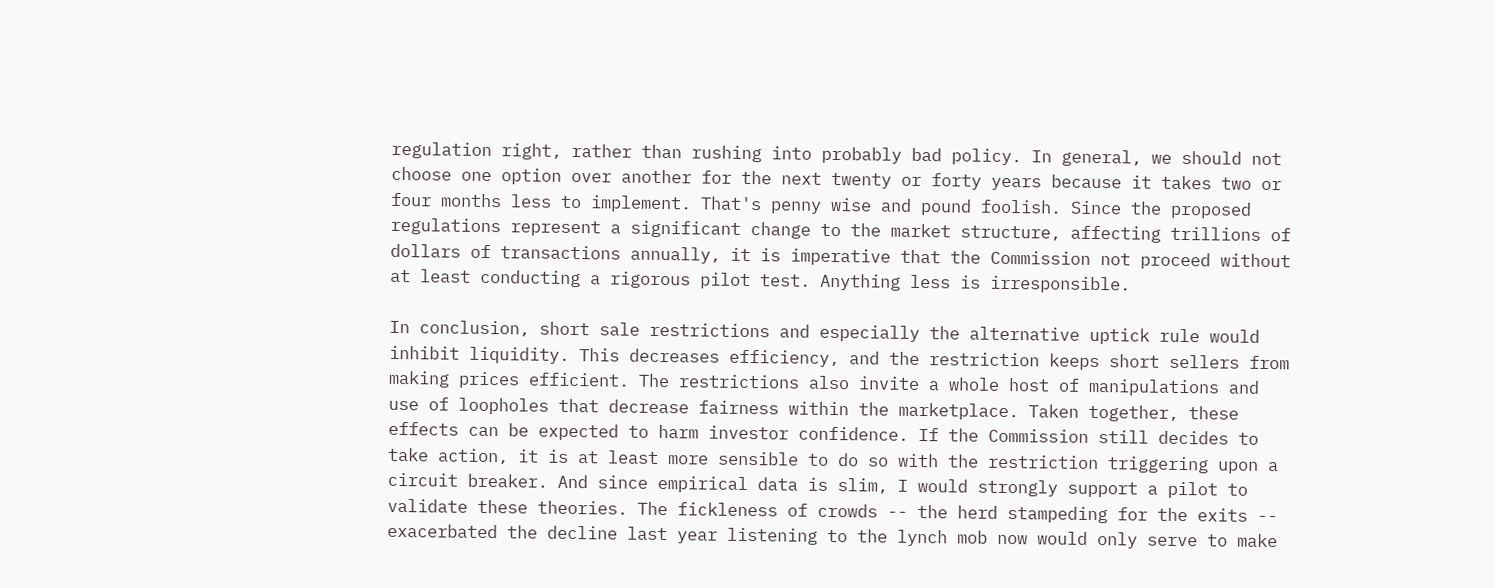regulation right, rather than rushing into probably bad policy. In general, we should not choose one option over another for the next twenty or forty years because it takes two or four months less to implement. That's penny wise and pound foolish. Since the proposed regulations represent a significant change to the market structure, affecting trillions of dollars of transactions annually, it is imperative that the Commission not proceed without at least conducting a rigorous pilot test. Anything less is irresponsible.

In conclusion, short sale restrictions and especially the alternative uptick rule would inhibit liquidity. This decreases efficiency, and the restriction keeps short sellers from making prices efficient. The restrictions also invite a whole host of manipulations and use of loopholes that decrease fairness within the marketplace. Taken together, these effects can be expected to harm investor confidence. If the Commission still decides to take action, it is at least more sensible to do so with the restriction triggering upon a circuit breaker. And since empirical data is slim, I would strongly support a pilot to validate these theories. The fickleness of crowds -- the herd stampeding for the exits -- exacerbated the decline last year listening to the lynch mob now would only serve to make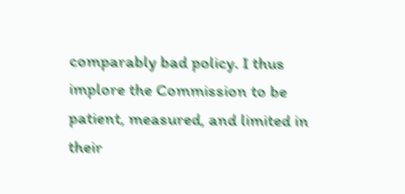comparably bad policy. I thus implore the Commission to be patient, measured, and limited in their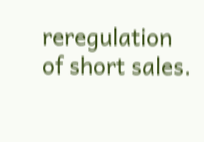reregulation of short sales.